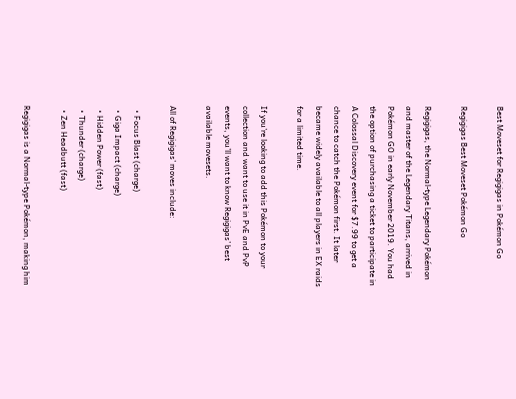Best Moveset for Regigigas in Pokémon Go

Regigigas Best Moveset Pokémon Go

Regigigas, the Normal-type Legendary Pokémon and master of the Legendary Titans, arrived in Pokémon GO in early November 2019. You had the option of purchasing a ticket to participate in A Colossal Discovery event for $7.99 to get a chance to catch the Pokémon first. It later became widely available to all players in EX raids for a limited time.

If you’re looking to add this Pokémon to your collection and want to use it in PvE and PvP events, you’ll want to know Regigigas’ best available movesets.

All of Regigigas’ moves include:

  • Focus Blast (charge)
  • Giga Impact (charge)
  • Hidden Power (fast)
  • Thunder (charge)
  • Zen Headbutt (fast)

Regigigas is a Normal-type Pokémon, making him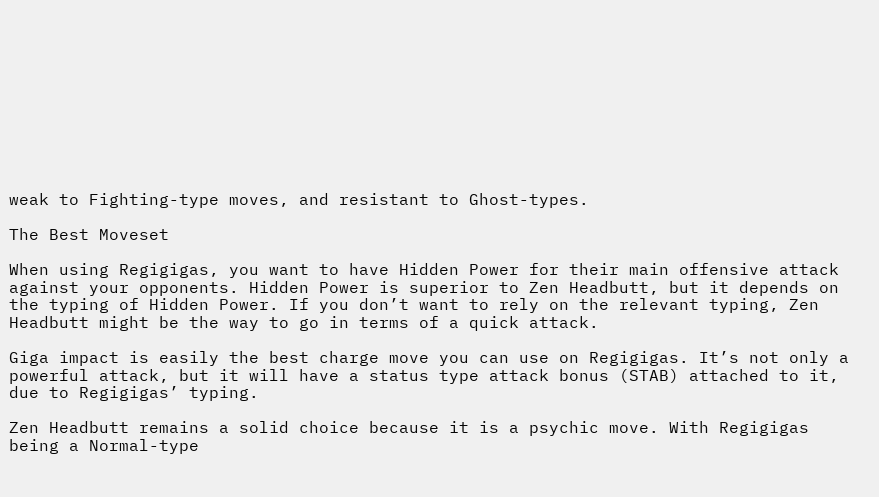weak to Fighting-type moves, and resistant to Ghost-types.

The Best Moveset

When using Regigigas, you want to have Hidden Power for their main offensive attack against your opponents. Hidden Power is superior to Zen Headbutt, but it depends on the typing of Hidden Power. If you don’t want to rely on the relevant typing, Zen Headbutt might be the way to go in terms of a quick attack.

Giga impact is easily the best charge move you can use on Regigigas. It’s not only a powerful attack, but it will have a status type attack bonus (STAB) attached to it, due to Regigigas’ typing.

Zen Headbutt remains a solid choice because it is a psychic move. With Regigigas being a Normal-type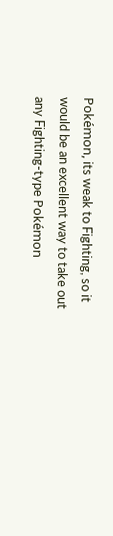Pokémon, its weak to Fighting, so it would be an excellent way to take out any Fighting-type Pokémon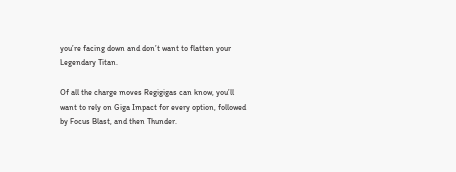you’re facing down and don’t want to flatten your Legendary Titan.

Of all the charge moves Regigigas can know, you’ll want to rely on Giga Impact for every option, followed by Focus Blast, and then Thunder.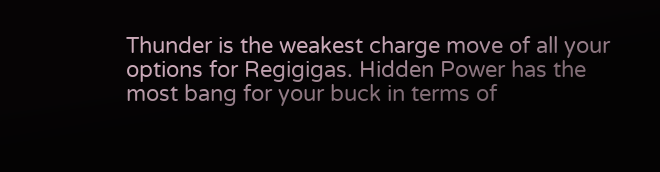Thunder is the weakest charge move of all your options for Regigigas. Hidden Power has the most bang for your buck in terms of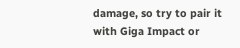damage, so try to pair it with Giga Impact or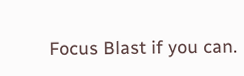Focus Blast if you can.